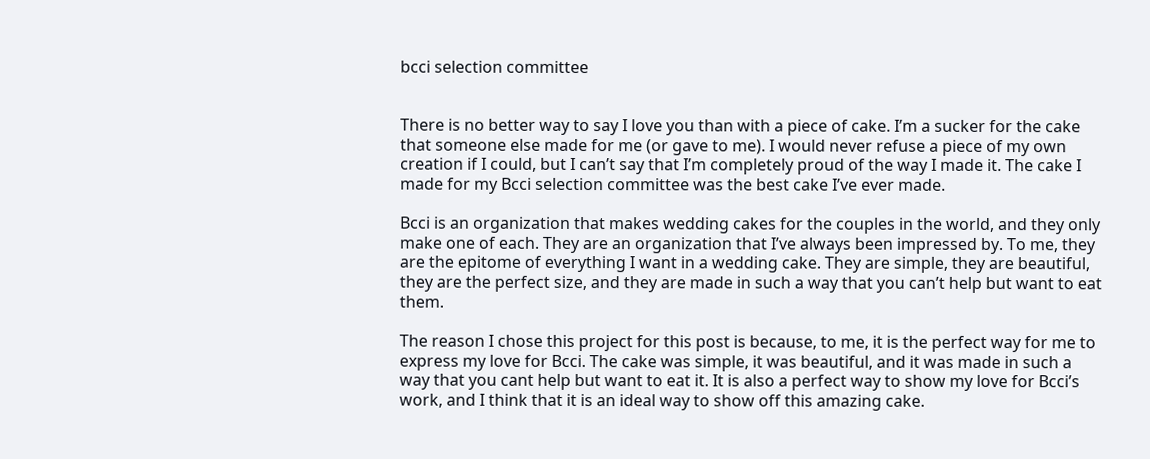bcci selection committee


There is no better way to say I love you than with a piece of cake. I’m a sucker for the cake that someone else made for me (or gave to me). I would never refuse a piece of my own creation if I could, but I can’t say that I’m completely proud of the way I made it. The cake I made for my Bcci selection committee was the best cake I’ve ever made.

Bcci is an organization that makes wedding cakes for the couples in the world, and they only make one of each. They are an organization that I’ve always been impressed by. To me, they are the epitome of everything I want in a wedding cake. They are simple, they are beautiful, they are the perfect size, and they are made in such a way that you can’t help but want to eat them.

The reason I chose this project for this post is because, to me, it is the perfect way for me to express my love for Bcci. The cake was simple, it was beautiful, and it was made in such a way that you cant help but want to eat it. It is also a perfect way to show my love for Bcci’s work, and I think that it is an ideal way to show off this amazing cake.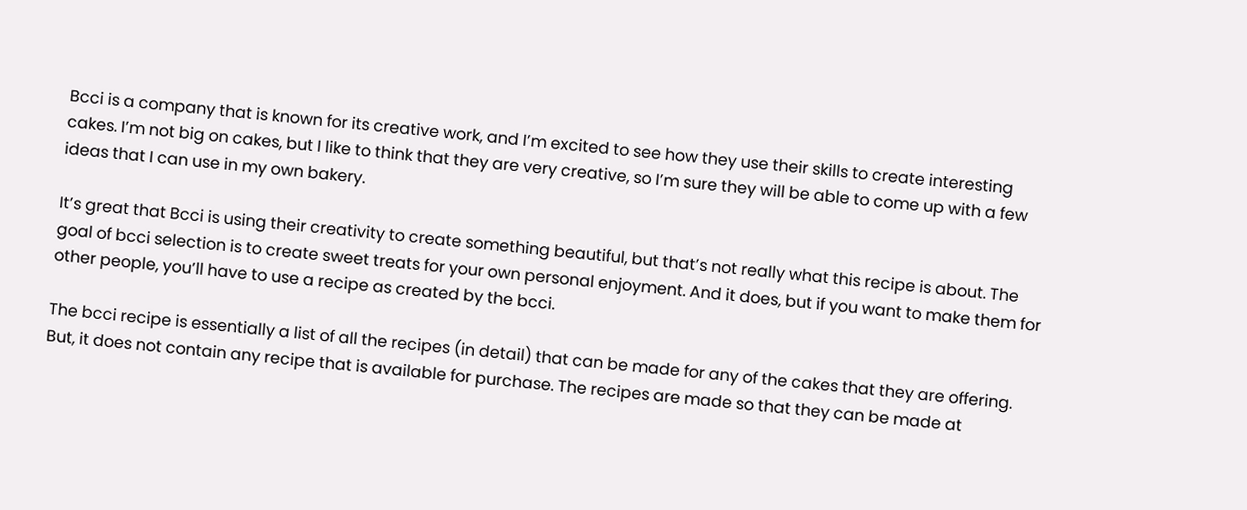Bcci is a company that is known for its creative work, and I’m excited to see how they use their skills to create interesting cakes. I’m not big on cakes, but I like to think that they are very creative, so I’m sure they will be able to come up with a few ideas that I can use in my own bakery.

It’s great that Bcci is using their creativity to create something beautiful, but that’s not really what this recipe is about. The goal of bcci selection is to create sweet treats for your own personal enjoyment. And it does, but if you want to make them for other people, you’ll have to use a recipe as created by the bcci.

The bcci recipe is essentially a list of all the recipes (in detail) that can be made for any of the cakes that they are offering. But, it does not contain any recipe that is available for purchase. The recipes are made so that they can be made at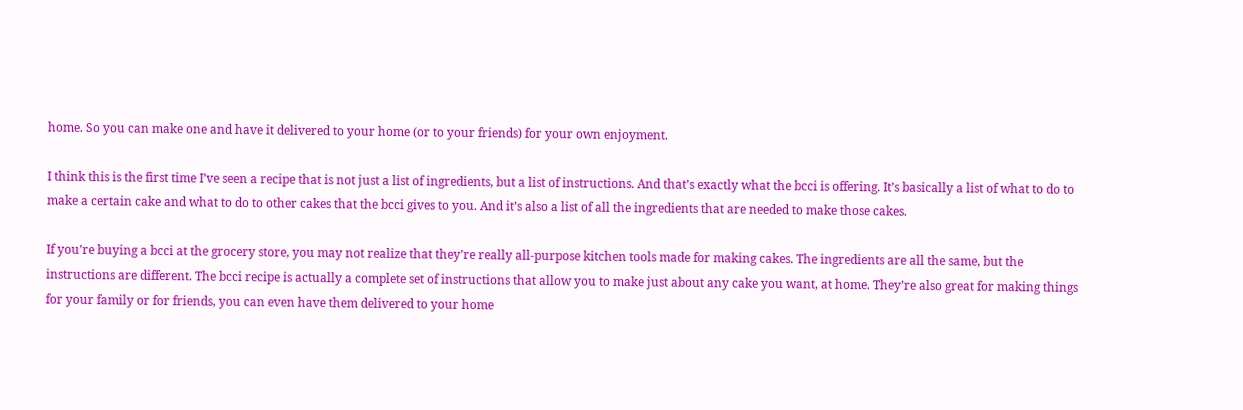home. So you can make one and have it delivered to your home (or to your friends) for your own enjoyment.

I think this is the first time I’ve seen a recipe that is not just a list of ingredients, but a list of instructions. And that’s exactly what the bcci is offering. It’s basically a list of what to do to make a certain cake and what to do to other cakes that the bcci gives to you. And it’s also a list of all the ingredients that are needed to make those cakes.

If you’re buying a bcci at the grocery store, you may not realize that they’re really all-purpose kitchen tools made for making cakes. The ingredients are all the same, but the instructions are different. The bcci recipe is actually a complete set of instructions that allow you to make just about any cake you want, at home. They’re also great for making things for your family or for friends, you can even have them delivered to your home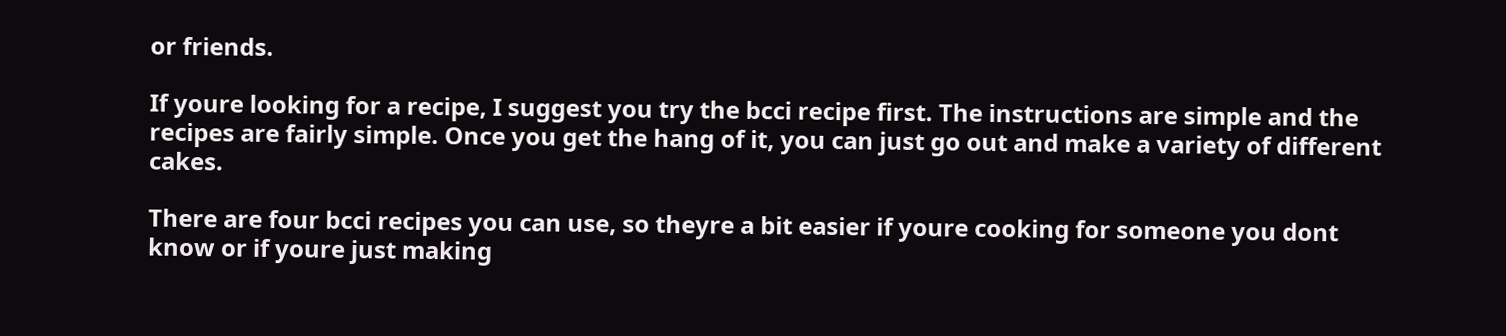or friends.

If youre looking for a recipe, I suggest you try the bcci recipe first. The instructions are simple and the recipes are fairly simple. Once you get the hang of it, you can just go out and make a variety of different cakes.

There are four bcci recipes you can use, so theyre a bit easier if youre cooking for someone you dont know or if youre just making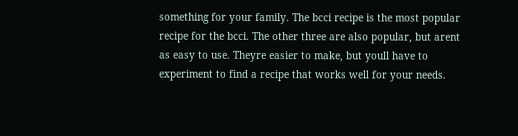something for your family. The bcci recipe is the most popular recipe for the bcci. The other three are also popular, but arent as easy to use. Theyre easier to make, but youll have to experiment to find a recipe that works well for your needs.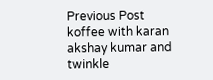Previous Post
koffee with karan akshay kumar and twinkle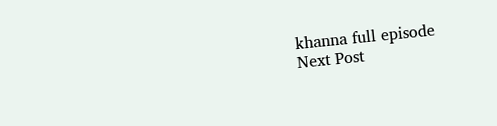khanna full episode
Next Post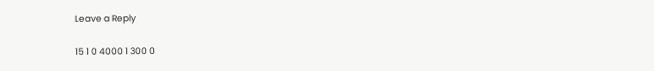Leave a Reply

15 1 0 4000 1 300 0